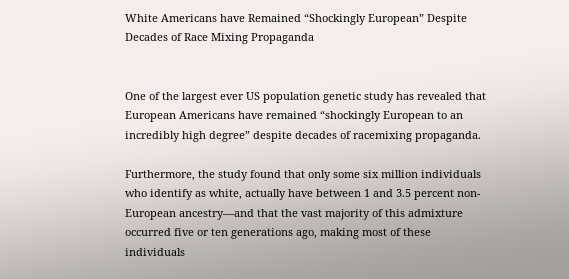White Americans have Remained “Shockingly European” Despite Decades of Race Mixing Propaganda


One of the largest ever US population genetic study has revealed that European Americans have remained “shockingly European to an incredibly high degree” despite decades of racemixing propaganda.

Furthermore, the study found that only some six million individuals who identify as white, actually have between 1 and 3.5 percent non-European ancestry—and that the vast majority of this admixture occurred five or ten generations ago, making most of these individuals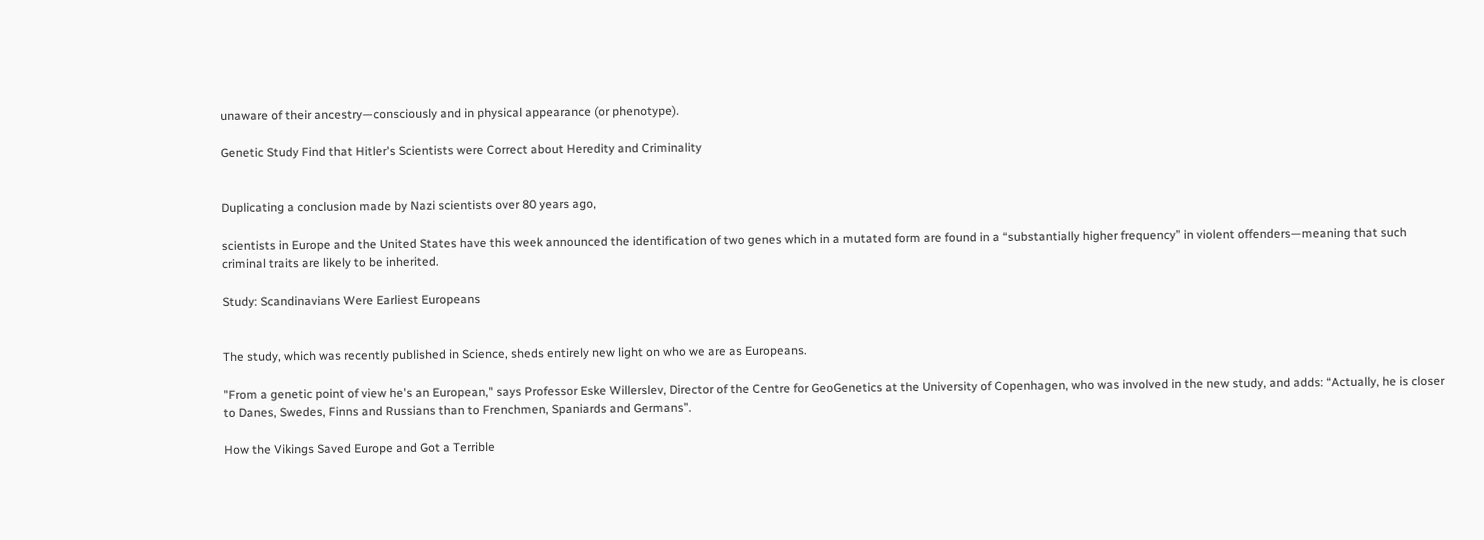unaware of their ancestry—consciously and in physical appearance (or phenotype).

Genetic Study Find that Hitler's Scientists were Correct about Heredity and Criminality


Duplicating a conclusion made by Nazi scientists over 80 years ago,

scientists in Europe and the United States have this week announced the identification of two genes which in a mutated form are found in a “substantially higher frequency” in violent offenders—meaning that such criminal traits are likely to be inherited.

Study: Scandinavians Were Earliest Europeans


The study, which was recently published in Science, sheds entirely new light on who we are as Europeans.

"From a genetic point of view he's an European," says Professor Eske Willerslev, Director of the Centre for GeoGenetics at the University of Copenhagen, who was involved in the new study, and adds: “Actually, he is closer to Danes, Swedes, Finns and Russians than to Frenchmen, Spaniards and Germans”.

How the Vikings Saved Europe and Got a Terrible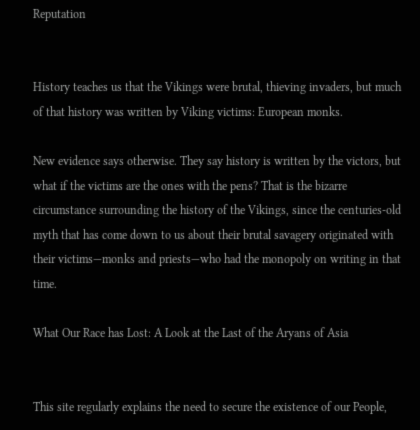Reputation


History teaches us that the Vikings were brutal, thieving invaders, but much of that history was written by Viking victims: European monks.

New evidence says otherwise. They say history is written by the victors, but what if the victims are the ones with the pens? That is the bizarre circumstance surrounding the history of the Vikings, since the centuries-old myth that has come down to us about their brutal savagery originated with their victims—monks and priests—who had the monopoly on writing in that time.

What Our Race has Lost: A Look at the Last of the Aryans of Asia


This site regularly explains the need to secure the existence of our People,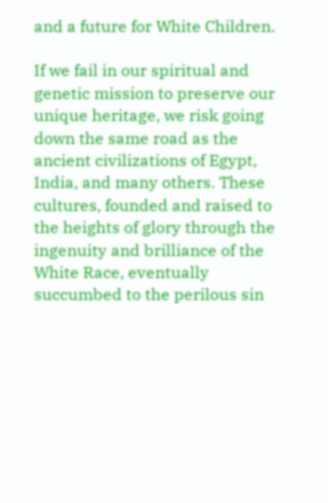and a future for White Children.

If we fail in our spiritual and genetic mission to preserve our unique heritage, we risk going down the same road as the ancient civilizations of Egypt, India, and many others. These cultures, founded and raised to the heights of glory through the ingenuity and brilliance of the White Race, eventually succumbed to the perilous sin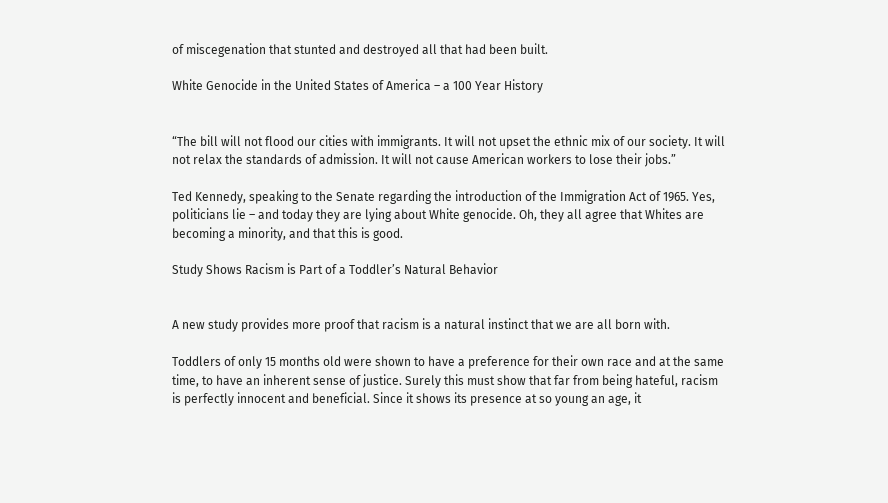of miscegenation that stunted and destroyed all that had been built.

White Genocide in the United States of America – a 100 Year History


“The bill will not flood our cities with immigrants. It will not upset the ethnic mix of our society. It will not relax the standards of admission. It will not cause American workers to lose their jobs.”

Ted Kennedy, speaking to the Senate regarding the introduction of the Immigration Act of 1965. Yes, politicians lie – and today they are lying about White genocide. Oh, they all agree that Whites are becoming a minority, and that this is good.

Study Shows Racism is Part of a Toddler’s Natural Behavior


A new study provides more proof that racism is a natural instinct that we are all born with.

Toddlers of only 15 months old were shown to have a preference for their own race and at the same time, to have an inherent sense of justice. Surely this must show that far from being hateful, racism is perfectly innocent and beneficial. Since it shows its presence at so young an age, it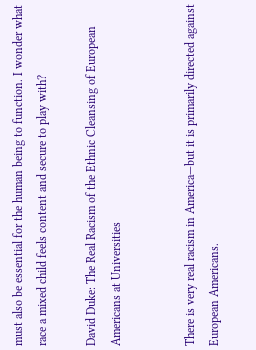must also be essential for the human being to function. I wonder what race a mixed child feels content and secure to play with?

David Duke: The Real Racism of the Ethnic Cleansing of European Americans at Universities


There is very real racism in America—but it is primarily directed against European Americans.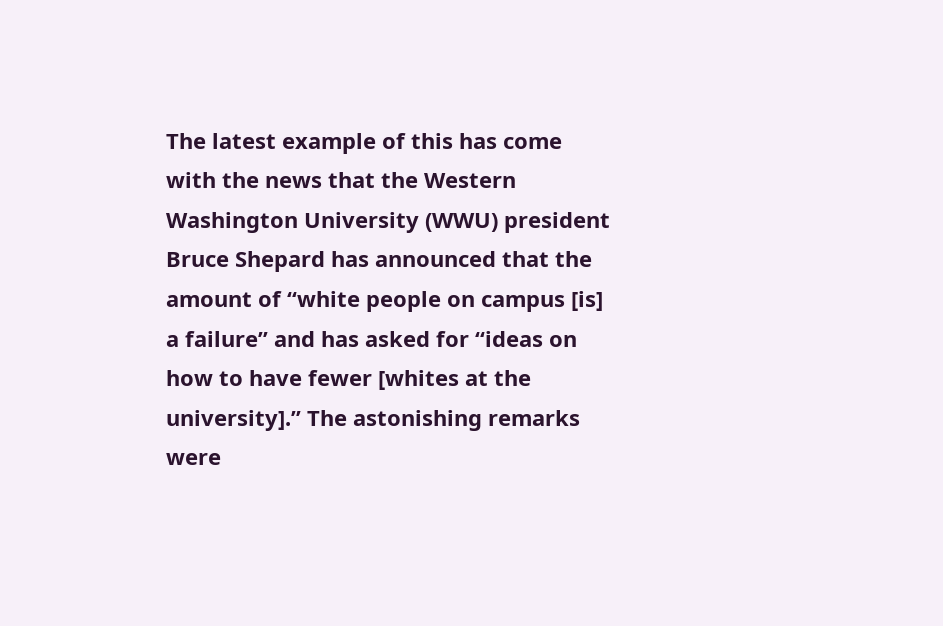The latest example of this has come with the news that the Western Washington University (WWU) president Bruce Shepard has announced that the amount of “white people on campus [is] a failure” and has asked for “ideas on how to have fewer [whites at the university].” The astonishing remarks were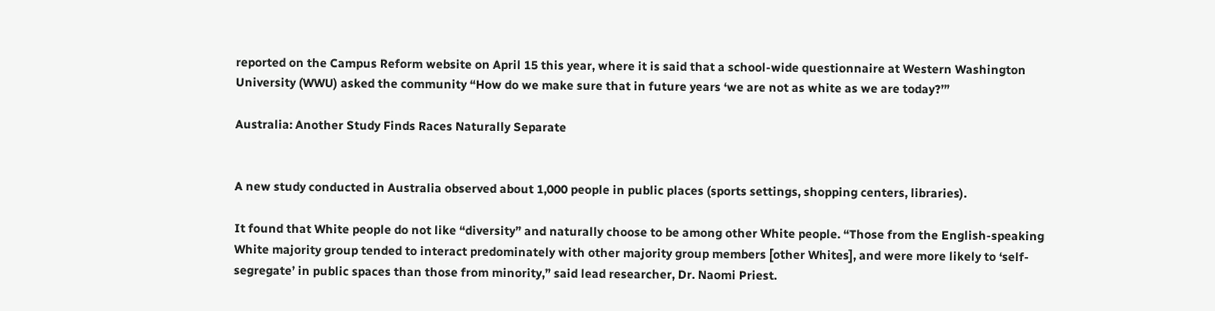reported on the Campus Reform website on April 15 this year, where it is said that a school-wide questionnaire at Western Washington University (WWU) asked the community “How do we make sure that in future years ‘we are not as white as we are today?’”

Australia: Another Study Finds Races Naturally Separate


A new study conducted in Australia observed about 1,000 people in public places (sports settings, shopping centers, libraries).

It found that White people do not like “diversity” and naturally choose to be among other White people. “Those from the English-speaking White majority group tended to interact predominately with other majority group members [other Whites], and were more likely to ‘self-segregate’ in public spaces than those from minority,” said lead researcher, Dr. Naomi Priest.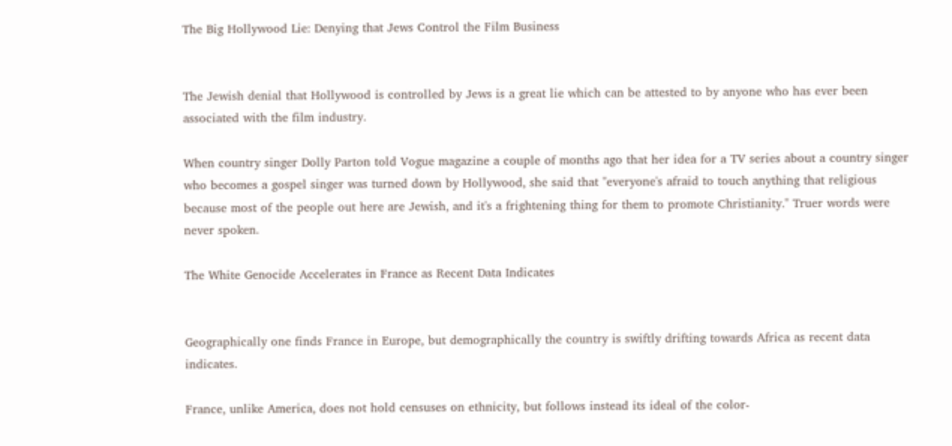The Big Hollywood Lie: Denying that Jews Control the Film Business


The Jewish denial that Hollywood is controlled by Jews is a great lie which can be attested to by anyone who has ever been associated with the film industry.

When country singer Dolly Parton told Vogue magazine a couple of months ago that her idea for a TV series about a country singer who becomes a gospel singer was turned down by Hollywood, she said that "everyone's afraid to touch anything that religious because most of the people out here are Jewish, and it's a frightening thing for them to promote Christianity." Truer words were never spoken.

The White Genocide Accelerates in France as Recent Data Indicates


Geographically one finds France in Europe, but demographically the country is swiftly drifting towards Africa as recent data indicates.

France, unlike America, does not hold censuses on ethnicity, but follows instead its ideal of the color-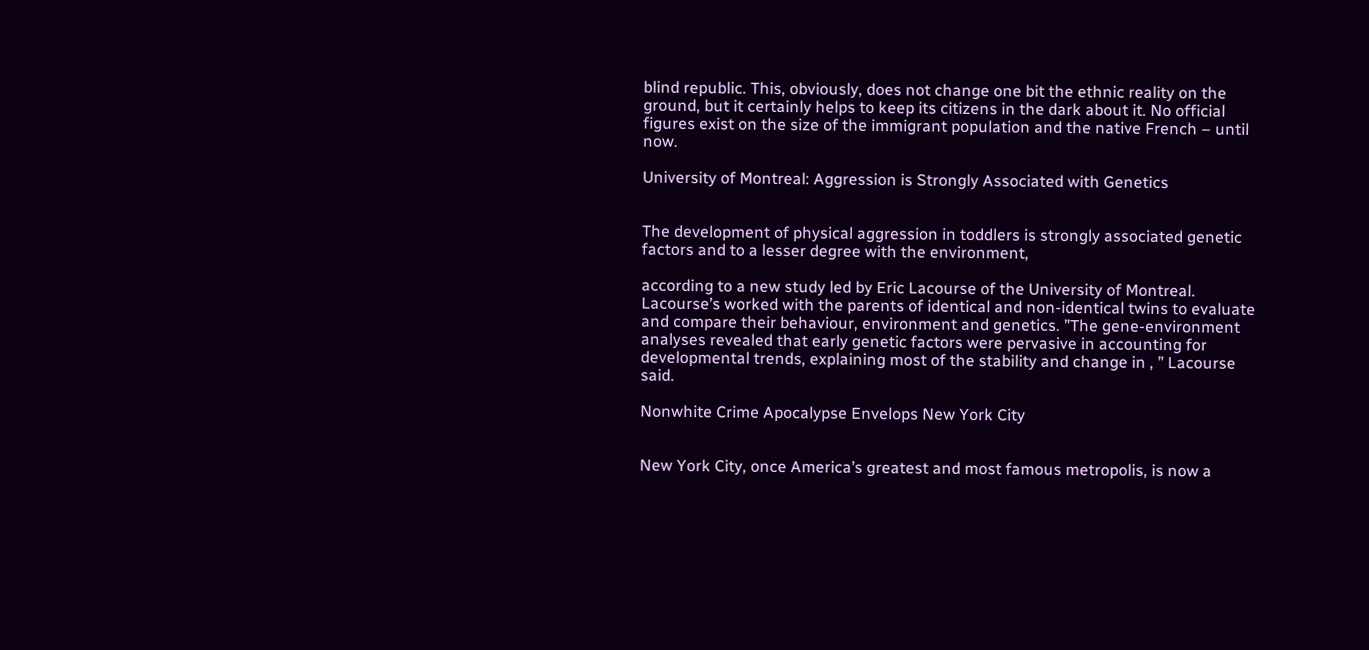blind republic. This, obviously, does not change one bit the ethnic reality on the ground, but it certainly helps to keep its citizens in the dark about it. No official figures exist on the size of the immigrant population and the native French – until now.

University of Montreal: Aggression is Strongly Associated with Genetics


The development of physical aggression in toddlers is strongly associated genetic factors and to a lesser degree with the environment,

according to a new study led by Eric Lacourse of the University of Montreal. Lacourse’s worked with the parents of identical and non-identical twins to evaluate and compare their behaviour, environment and genetics. ”The gene-environment analyses revealed that early genetic factors were pervasive in accounting for developmental trends, explaining most of the stability and change in , ” Lacourse said.

Nonwhite Crime Apocalypse Envelops New York City


New York City, once America’s greatest and most famous metropolis, is now a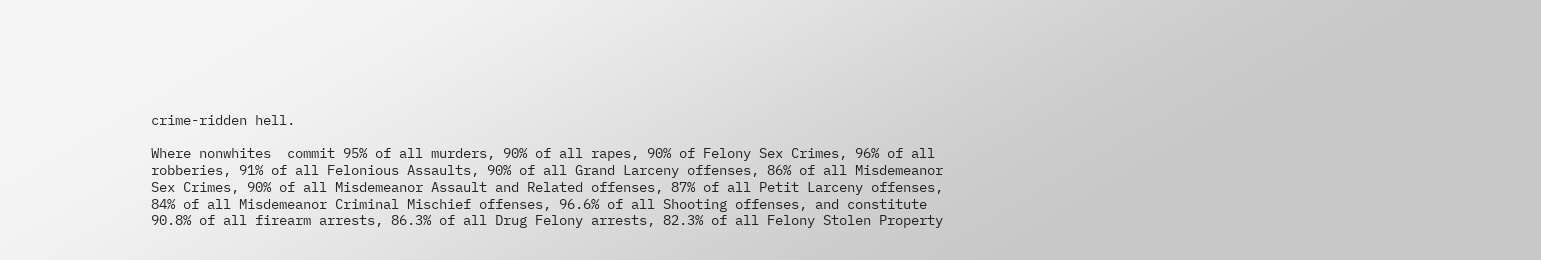crime-ridden hell.

Where nonwhites  commit 95% of all murders, 90% of all rapes, 90% of Felony Sex Crimes, 96% of all robberies, 91% of all Felonious Assaults, 90% of all Grand Larceny offenses, 86% of all Misdemeanor Sex Crimes, 90% of all Misdemeanor Assault and Related offenses, 87% of all Petit Larceny offenses, 84% of all Misdemeanor Criminal Mischief offenses, 96.6% of all Shooting offenses, and constitute 90.8% of all firearm arrests, 86.3% of all Drug Felony arrests, 82.3% of all Felony Stolen Property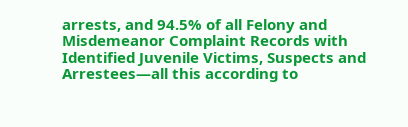arrests, and 94.5% of all Felony and Misdemeanor Complaint Records with Identified Juvenile Victims, Suspects and Arrestees—all this according to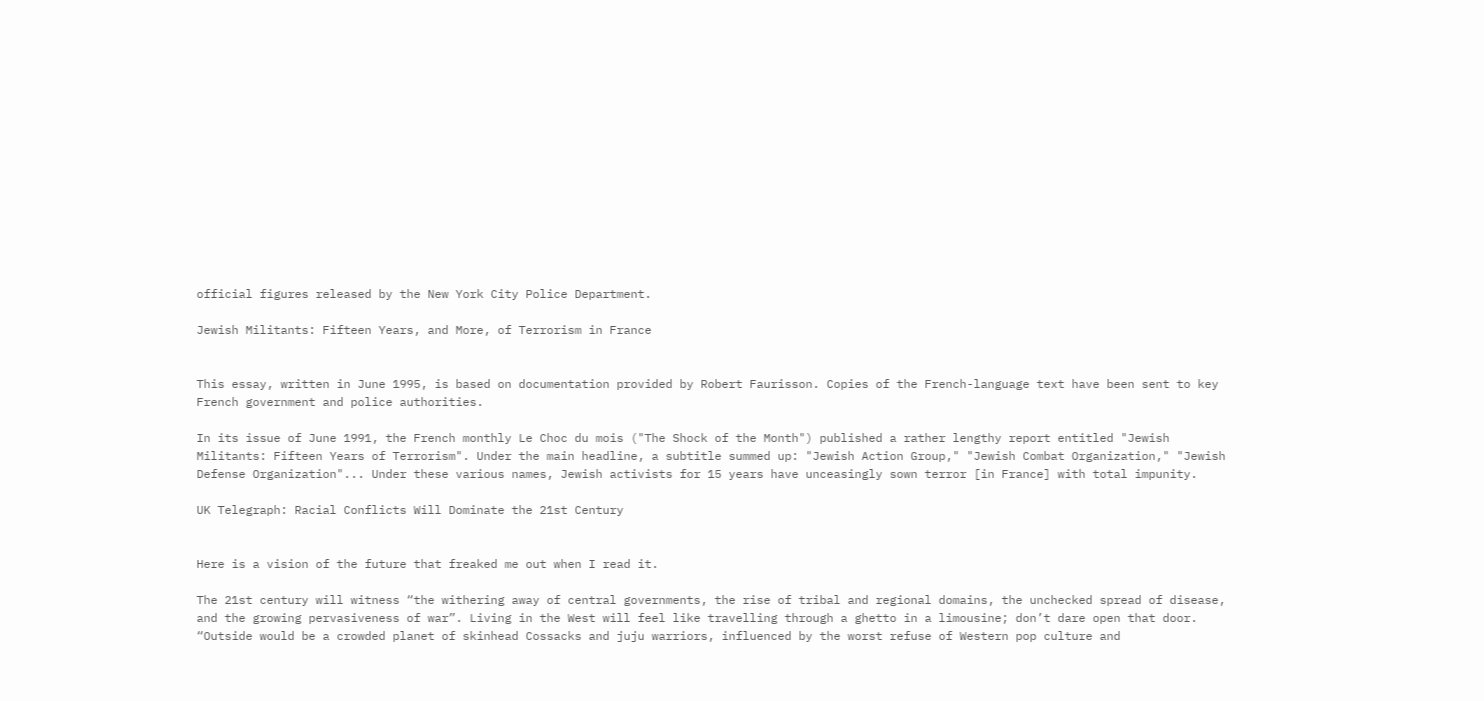official figures released by the New York City Police Department.

Jewish Militants: Fifteen Years, and More, of Terrorism in France


This essay, written in June 1995, is based on documentation provided by Robert Faurisson. Copies of the French-language text have been sent to key French government and police authorities.

In its issue of June 1991, the French monthly Le Choc du mois ("The Shock of the Month") published a rather lengthy report entitled "Jewish Militants: Fifteen Years of Terrorism". Under the main headline, a subtitle summed up: "Jewish Action Group," "Jewish Combat Organization," "Jewish Defense Organization"... Under these various names, Jewish activists for 15 years have unceasingly sown terror [in France] with total impunity.

UK Telegraph: Racial Conflicts Will Dominate the 21st Century


Here is a vision of the future that freaked me out when I read it.

The 21st century will witness “the withering away of central governments, the rise of tribal and regional domains, the unchecked spread of disease, and the growing pervasiveness of war”. Living in the West will feel like travelling through a ghetto in a limousine; don’t dare open that door. “Outside would be a crowded planet of skinhead Cossacks and juju warriors, influenced by the worst refuse of Western pop culture and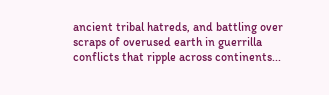ancient tribal hatreds, and battling over scraps of overused earth in guerrilla conflicts that ripple across continents...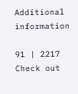Additional information

91 | 2217
Check out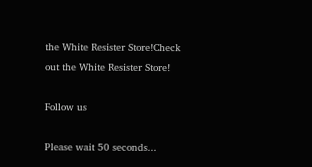the White Resister Store!Check out the White Resister Store!

Follow us

Please wait 50 seconds...